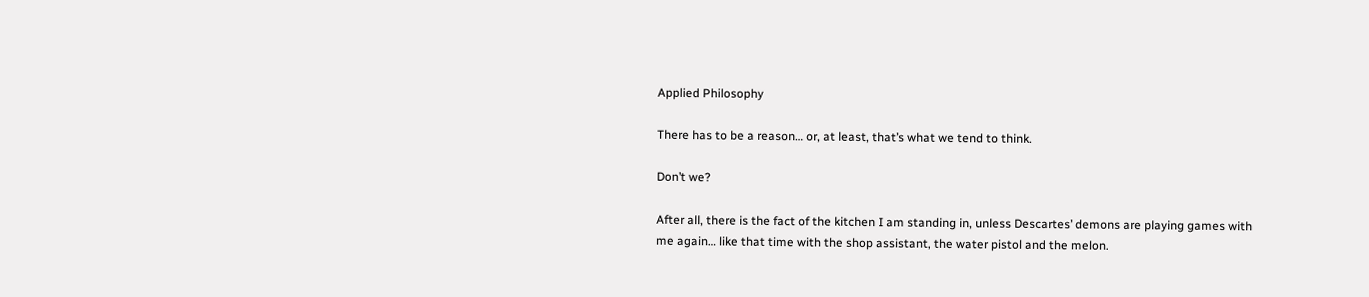Applied Philosophy

There has to be a reason… or, at least, that’s what we tend to think.

Don’t we?

After all, there is the fact of the kitchen I am standing in, unless Descartes’ demons are playing games with me again… like that time with the shop assistant, the water pistol and the melon.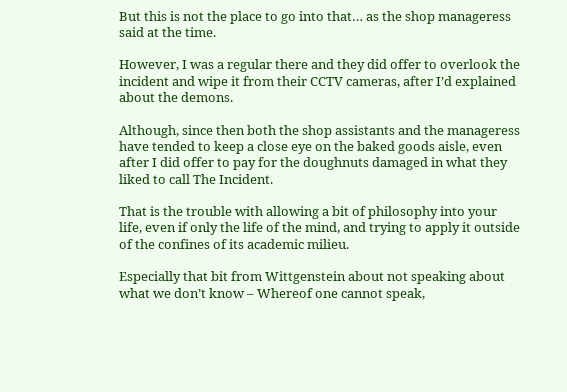But this is not the place to go into that… as the shop manageress said at the time.

However, I was a regular there and they did offer to overlook the incident and wipe it from their CCTV cameras, after I’d explained about the demons.

Although, since then both the shop assistants and the manageress have tended to keep a close eye on the baked goods aisle, even after I did offer to pay for the doughnuts damaged in what they liked to call The Incident.

That is the trouble with allowing a bit of philosophy into your life, even if only the life of the mind, and trying to apply it outside of the confines of its academic milieu.

Especially that bit from Wittgenstein about not speaking about what we don’t know – Whereof one cannot speak,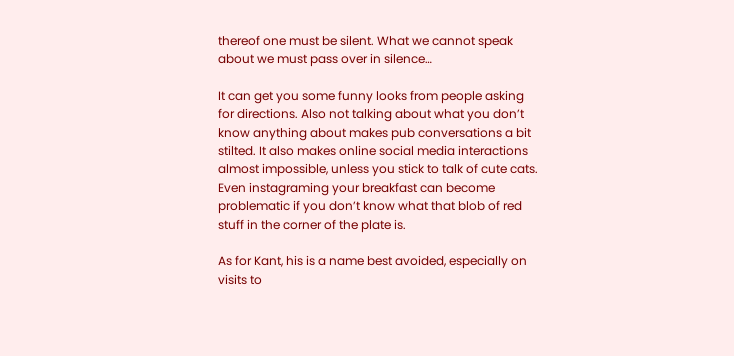thereof one must be silent. What we cannot speak about we must pass over in silence…

It can get you some funny looks from people asking for directions. Also not talking about what you don’t know anything about makes pub conversations a bit stilted. It also makes online social media interactions almost impossible, unless you stick to talk of cute cats. Even instagraming your breakfast can become problematic if you don’t know what that blob of red stuff in the corner of the plate is.

As for Kant, his is a name best avoided, especially on visits to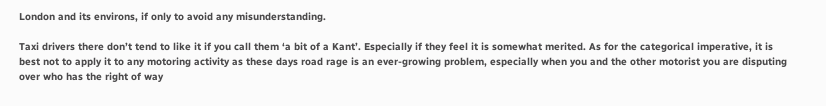London and its environs, if only to avoid any misunderstanding.

Taxi drivers there don’t tend to like it if you call them ‘a bit of a Kant’. Especially if they feel it is somewhat merited. As for the categorical imperative, it is best not to apply it to any motoring activity as these days road rage is an ever-growing problem, especially when you and the other motorist you are disputing over who has the right of way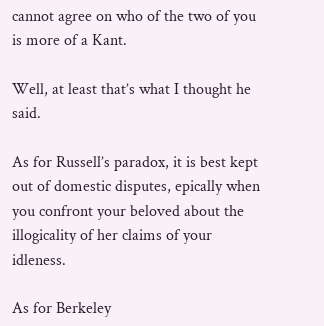cannot agree on who of the two of you is more of a Kant.

Well, at least that’s what I thought he said.

As for Russell’s paradox, it is best kept out of domestic disputes, epically when you confront your beloved about the illogicality of her claims of your idleness.

As for Berkeley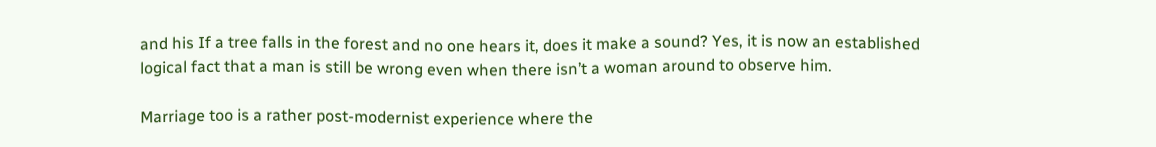and his If a tree falls in the forest and no one hears it, does it make a sound? Yes, it is now an established logical fact that a man is still be wrong even when there isn’t a woman around to observe him.

Marriage too is a rather post-modernist experience where the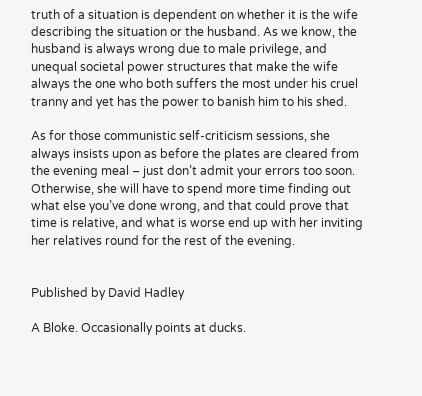truth of a situation is dependent on whether it is the wife describing the situation or the husband. As we know, the husband is always wrong due to male privilege, and unequal societal power structures that make the wife always the one who both suffers the most under his cruel tranny and yet has the power to banish him to his shed.

As for those communistic self-criticism sessions, she always insists upon as before the plates are cleared from the evening meal – just don’t admit your errors too soon. Otherwise, she will have to spend more time finding out what else you’ve done wrong, and that could prove that time is relative, and what is worse end up with her inviting her relatives round for the rest of the evening.


Published by David Hadley

A Bloke. Occasionally points at ducks.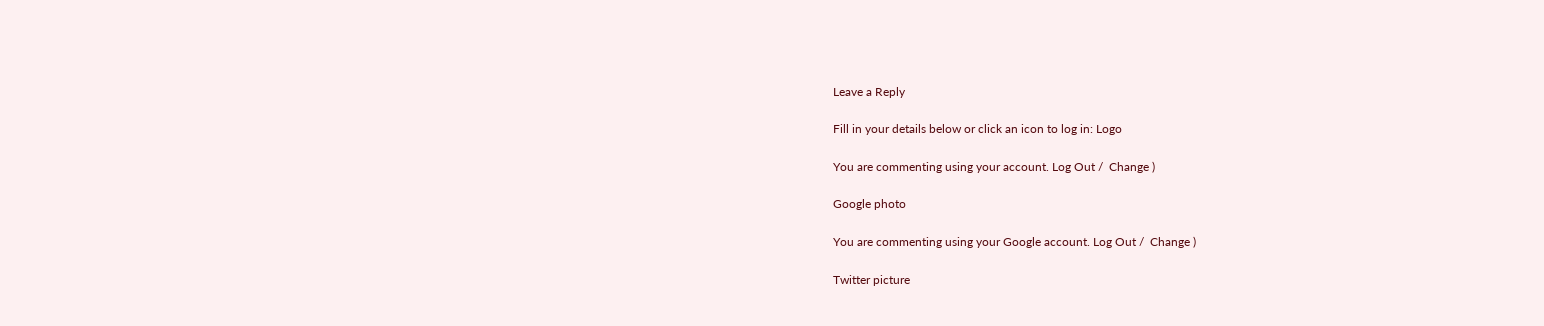Leave a Reply

Fill in your details below or click an icon to log in: Logo

You are commenting using your account. Log Out /  Change )

Google photo

You are commenting using your Google account. Log Out /  Change )

Twitter picture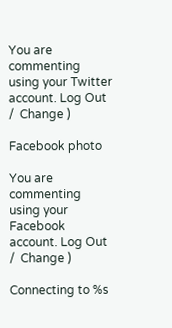You are commenting using your Twitter account. Log Out /  Change )

Facebook photo

You are commenting using your Facebook account. Log Out /  Change )

Connecting to %s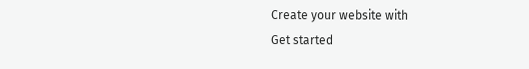Create your website with
Get started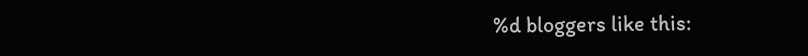%d bloggers like this: